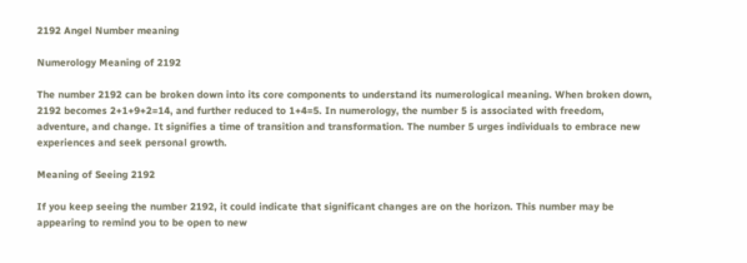2192 Angel Number meaning

Numerology Meaning of 2192

The number 2192 can be broken down into its core components to understand its numerological meaning. When broken down, 2192 becomes 2+1+9+2=14, and further reduced to 1+4=5. In numerology, the number 5 is associated with freedom, adventure, and change. It signifies a time of transition and transformation. The number 5 urges individuals to embrace new experiences and seek personal growth.

Meaning of Seeing 2192

If you keep seeing the number 2192, it could indicate that significant changes are on the horizon. This number may be appearing to remind you to be open to new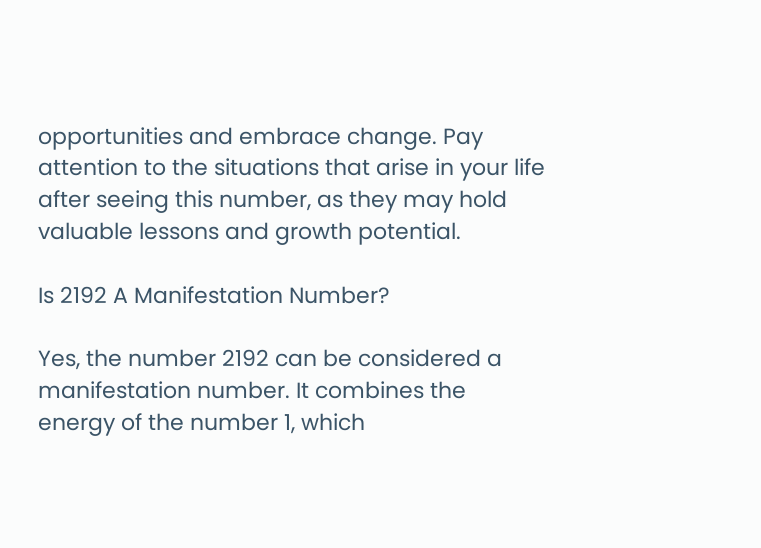opportunities and embrace change. Pay attention to the situations that arise in your life after seeing this number, as they may hold valuable lessons and growth potential.

Is 2192 A Manifestation Number?

Yes, the number 2192 can be considered a manifestation number. It combines the energy of the number 1, which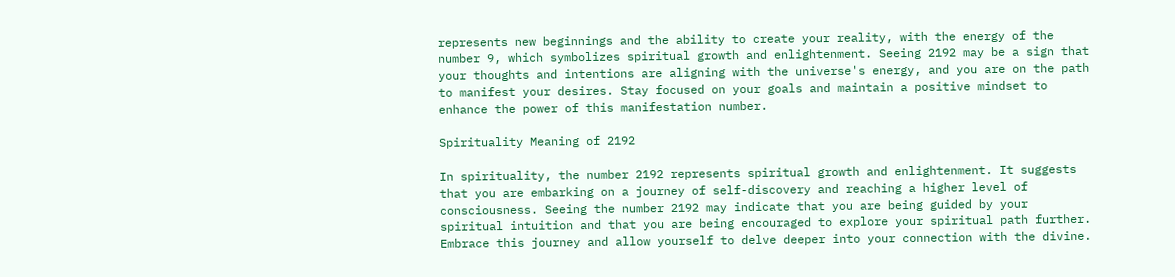represents new beginnings and the ability to create your reality, with the energy of the number 9, which symbolizes spiritual growth and enlightenment. Seeing 2192 may be a sign that your thoughts and intentions are aligning with the universe's energy, and you are on the path to manifest your desires. Stay focused on your goals and maintain a positive mindset to enhance the power of this manifestation number.

Spirituality Meaning of 2192

In spirituality, the number 2192 represents spiritual growth and enlightenment. It suggests that you are embarking on a journey of self-discovery and reaching a higher level of consciousness. Seeing the number 2192 may indicate that you are being guided by your spiritual intuition and that you are being encouraged to explore your spiritual path further. Embrace this journey and allow yourself to delve deeper into your connection with the divine.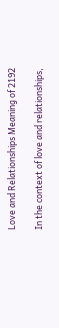Love and Relationships Meaning of 2192

In the context of love and relationships,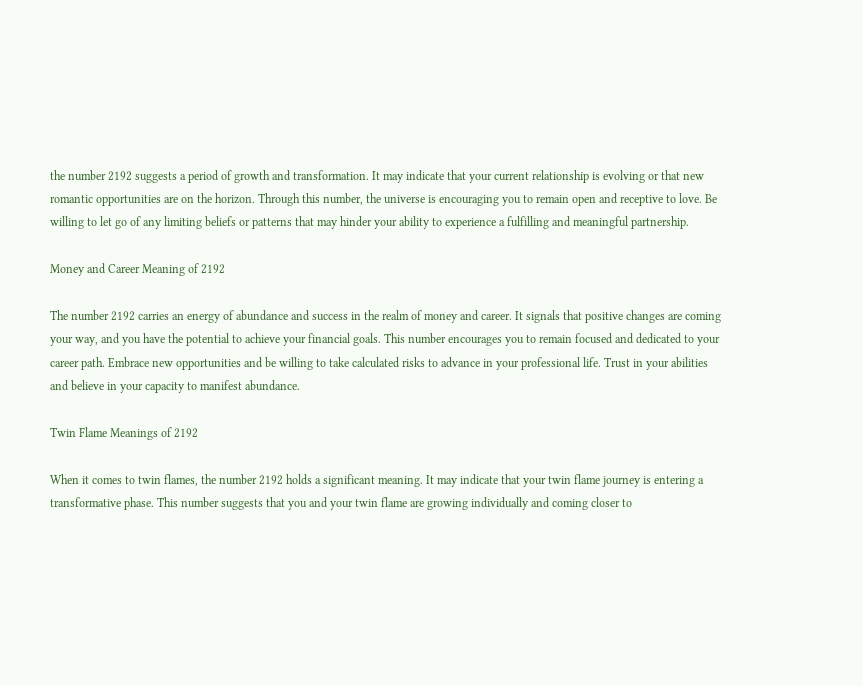the number 2192 suggests a period of growth and transformation. It may indicate that your current relationship is evolving or that new romantic opportunities are on the horizon. Through this number, the universe is encouraging you to remain open and receptive to love. Be willing to let go of any limiting beliefs or patterns that may hinder your ability to experience a fulfilling and meaningful partnership.

Money and Career Meaning of 2192

The number 2192 carries an energy of abundance and success in the realm of money and career. It signals that positive changes are coming your way, and you have the potential to achieve your financial goals. This number encourages you to remain focused and dedicated to your career path. Embrace new opportunities and be willing to take calculated risks to advance in your professional life. Trust in your abilities and believe in your capacity to manifest abundance.

Twin Flame Meanings of 2192

When it comes to twin flames, the number 2192 holds a significant meaning. It may indicate that your twin flame journey is entering a transformative phase. This number suggests that you and your twin flame are growing individually and coming closer to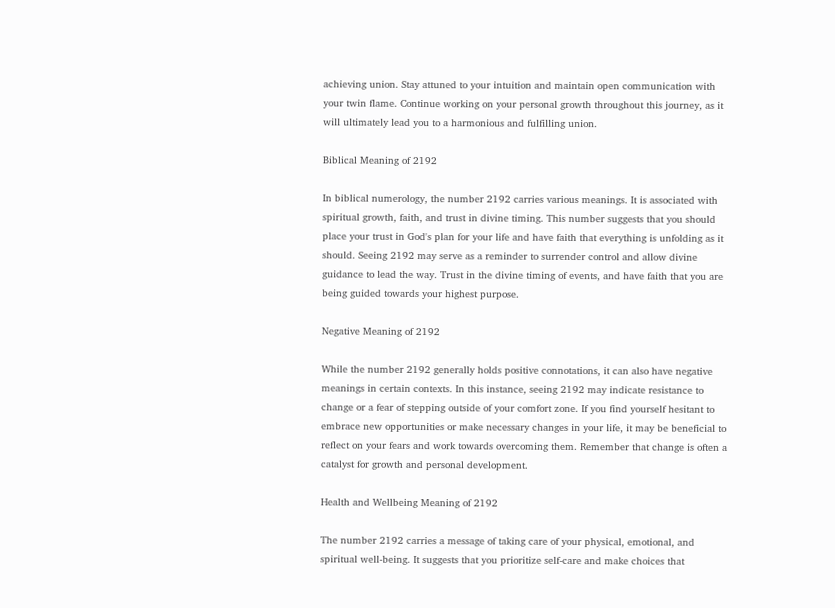achieving union. Stay attuned to your intuition and maintain open communication with your twin flame. Continue working on your personal growth throughout this journey, as it will ultimately lead you to a harmonious and fulfilling union.

Biblical Meaning of 2192

In biblical numerology, the number 2192 carries various meanings. It is associated with spiritual growth, faith, and trust in divine timing. This number suggests that you should place your trust in God's plan for your life and have faith that everything is unfolding as it should. Seeing 2192 may serve as a reminder to surrender control and allow divine guidance to lead the way. Trust in the divine timing of events, and have faith that you are being guided towards your highest purpose.

Negative Meaning of 2192

While the number 2192 generally holds positive connotations, it can also have negative meanings in certain contexts. In this instance, seeing 2192 may indicate resistance to change or a fear of stepping outside of your comfort zone. If you find yourself hesitant to embrace new opportunities or make necessary changes in your life, it may be beneficial to reflect on your fears and work towards overcoming them. Remember that change is often a catalyst for growth and personal development.

Health and Wellbeing Meaning of 2192

The number 2192 carries a message of taking care of your physical, emotional, and spiritual well-being. It suggests that you prioritize self-care and make choices that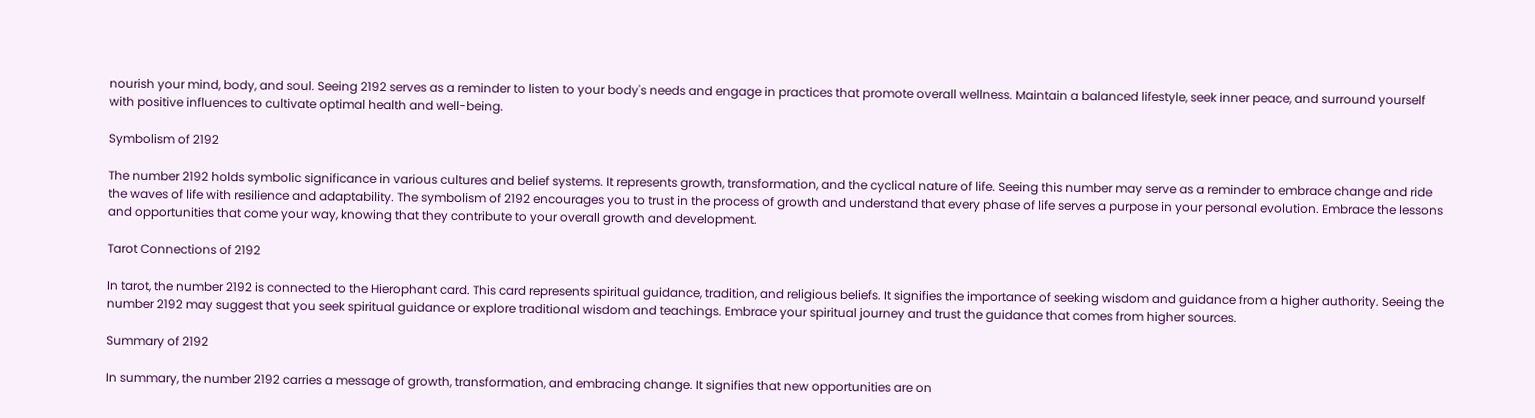nourish your mind, body, and soul. Seeing 2192 serves as a reminder to listen to your body's needs and engage in practices that promote overall wellness. Maintain a balanced lifestyle, seek inner peace, and surround yourself with positive influences to cultivate optimal health and well-being.

Symbolism of 2192

The number 2192 holds symbolic significance in various cultures and belief systems. It represents growth, transformation, and the cyclical nature of life. Seeing this number may serve as a reminder to embrace change and ride the waves of life with resilience and adaptability. The symbolism of 2192 encourages you to trust in the process of growth and understand that every phase of life serves a purpose in your personal evolution. Embrace the lessons and opportunities that come your way, knowing that they contribute to your overall growth and development.

Tarot Connections of 2192

In tarot, the number 2192 is connected to the Hierophant card. This card represents spiritual guidance, tradition, and religious beliefs. It signifies the importance of seeking wisdom and guidance from a higher authority. Seeing the number 2192 may suggest that you seek spiritual guidance or explore traditional wisdom and teachings. Embrace your spiritual journey and trust the guidance that comes from higher sources.

Summary of 2192

In summary, the number 2192 carries a message of growth, transformation, and embracing change. It signifies that new opportunities are on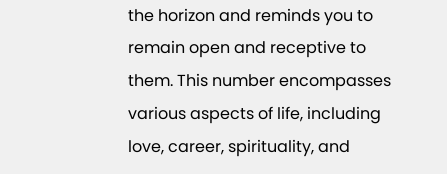the horizon and reminds you to remain open and receptive to them. This number encompasses various aspects of life, including love, career, spirituality, and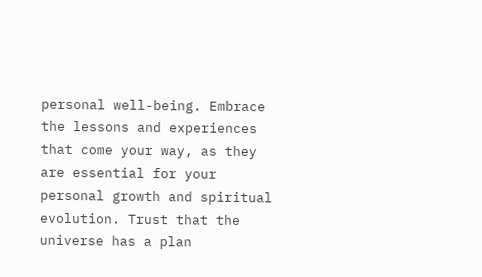personal well-being. Embrace the lessons and experiences that come your way, as they are essential for your personal growth and spiritual evolution. Trust that the universe has a plan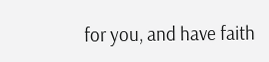for you, and have faith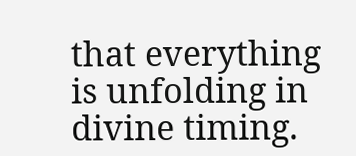that everything is unfolding in divine timing.